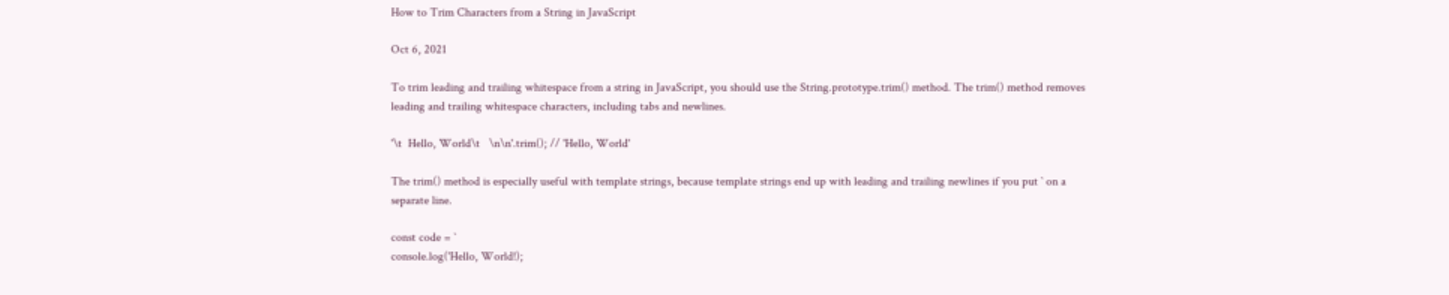How to Trim Characters from a String in JavaScript

Oct 6, 2021

To trim leading and trailing whitespace from a string in JavaScript, you should use the String.prototype.trim() method. The trim() method removes leading and trailing whitespace characters, including tabs and newlines.

'\t  Hello, World\t   \n\n'.trim(); // 'Hello, World'

The trim() method is especially useful with template strings, because template strings end up with leading and trailing newlines if you put ` on a separate line.

const code = `
console.log('Hello, World!);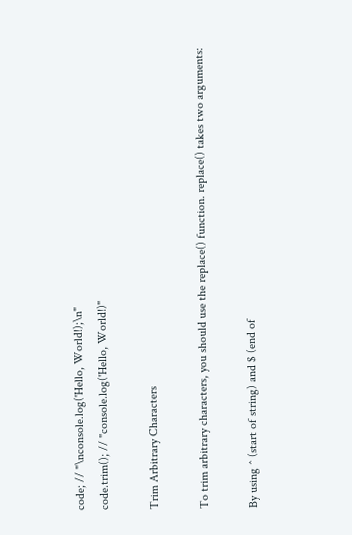code; // "\nconsole.log('Hello, World!);\n"
code.trim(); // "console.log('Hello, World!)"

Trim Arbitrary Characters

To trim arbitrary characters, you should use the replace() function. replace() takes two arguments:

By using ^ (start of string) and $ (end of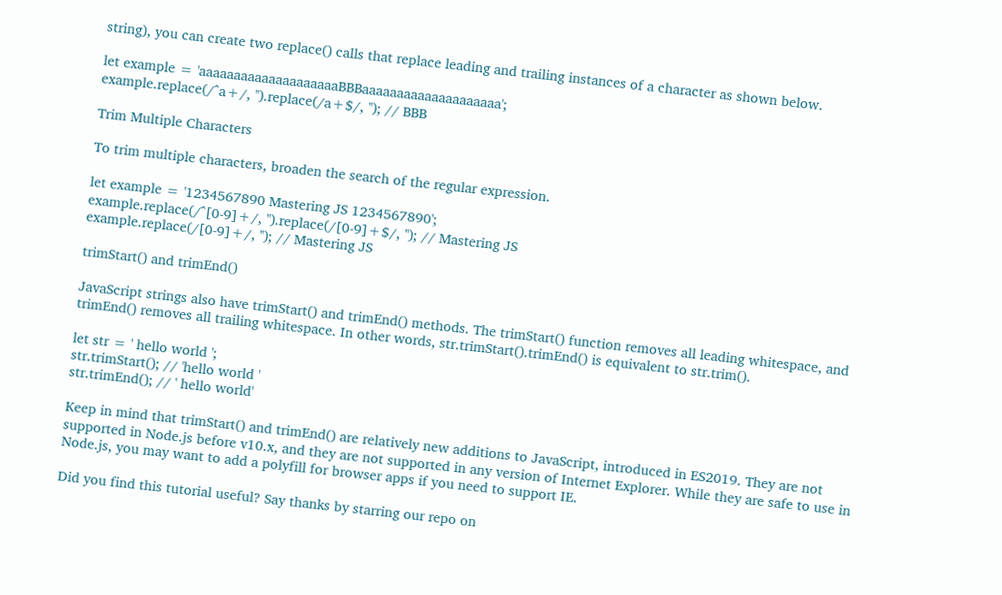string), you can create two replace() calls that replace leading and trailing instances of a character as shown below.

let example = 'aaaaaaaaaaaaaaaaaaaaBBBaaaaaaaaaaaaaaaaaaaa';
example.replace(/^a+/, '').replace(/a+$/, ''); // BBB

Trim Multiple Characters

To trim multiple characters, broaden the search of the regular expression.

let example = '1234567890 Mastering JS 1234567890';
example.replace(/^[0-9]+/, '').replace(/[0-9]+$/, ''); // Mastering JS
example.replace(/[0-9]+/, ''); // Mastering JS

trimStart() and trimEnd()

JavaScript strings also have trimStart() and trimEnd() methods. The trimStart() function removes all leading whitespace, and trimEnd() removes all trailing whitespace. In other words, str.trimStart().trimEnd() is equivalent to str.trim().

let str = ' hello world ';
str.trimStart(); // 'hello world '
str.trimEnd(); // ' hello world'

Keep in mind that trimStart() and trimEnd() are relatively new additions to JavaScript, introduced in ES2019. They are not supported in Node.js before v10.x, and they are not supported in any version of Internet Explorer. While they are safe to use in Node.js, you may want to add a polyfill for browser apps if you need to support IE.

Did you find this tutorial useful? Say thanks by starring our repo on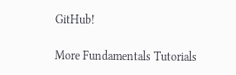GitHub!

More Fundamentals Tutorials